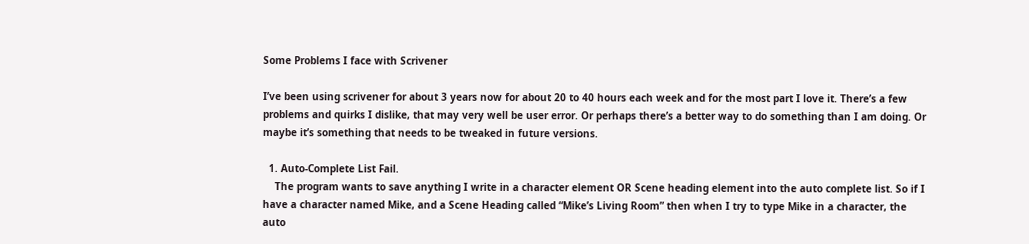Some Problems I face with Scrivener

I’ve been using scrivener for about 3 years now for about 20 to 40 hours each week and for the most part I love it. There’s a few problems and quirks I dislike, that may very well be user error. Or perhaps there’s a better way to do something than I am doing. Or maybe it’s something that needs to be tweaked in future versions.

  1. Auto-Complete List Fail.
    The program wants to save anything I write in a character element OR Scene heading element into the auto complete list. So if I have a character named Mike, and a Scene Heading called “Mike’s Living Room” then when I try to type Mike in a character, the auto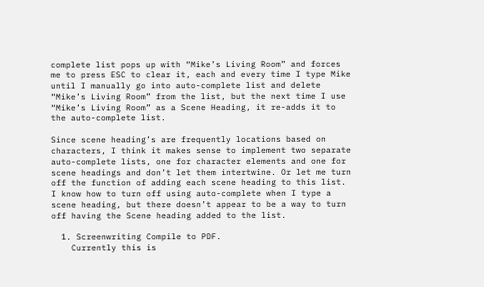complete list pops up with “Mike’s Living Room” and forces me to press ESC to clear it, each and every time I type Mike until I manually go into auto-complete list and delete “Mike’s Living Room” from the list, but the next time I use “Mike’s Living Room” as a Scene Heading, it re-adds it to the auto-complete list.

Since scene heading’s are frequently locations based on characters, I think it makes sense to implement two separate auto-complete lists, one for character elements and one for scene headings and don’t let them intertwine. Or let me turn off the function of adding each scene heading to this list. I know how to turn off using auto-complete when I type a scene heading, but there doesn’t appear to be a way to turn off having the Scene heading added to the list.

  1. Screenwriting Compile to PDF.
    Currently this is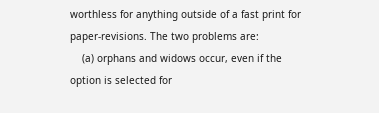worthless for anything outside of a fast print for paper-revisions. The two problems are:
    (a) orphans and widows occur, even if the option is selected for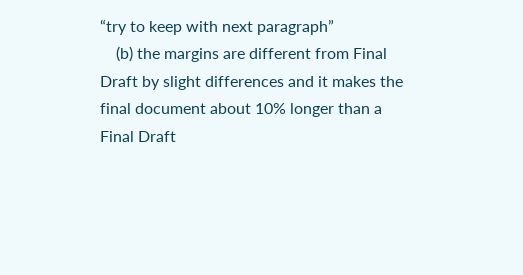“try to keep with next paragraph”
    (b) the margins are different from Final Draft by slight differences and it makes the final document about 10% longer than a Final Draft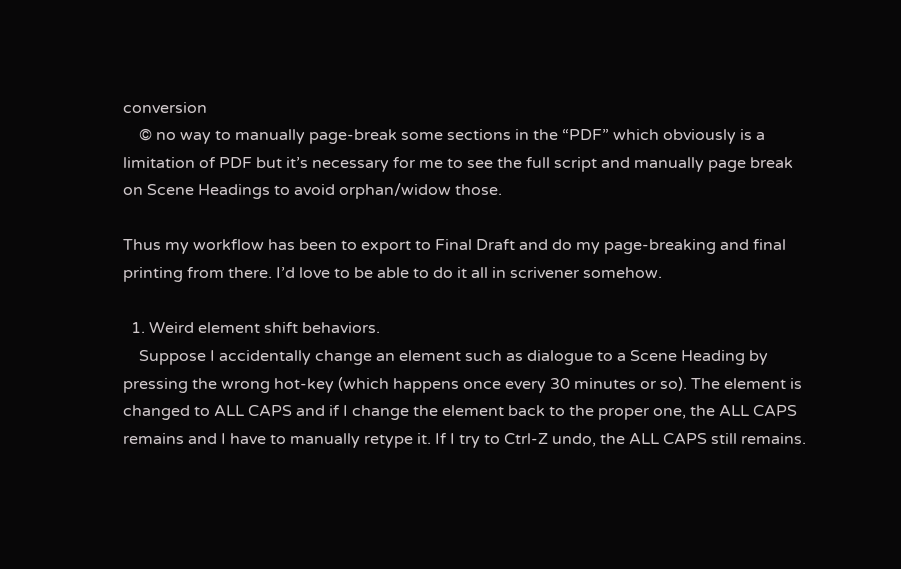conversion
    © no way to manually page-break some sections in the “PDF” which obviously is a limitation of PDF but it’s necessary for me to see the full script and manually page break on Scene Headings to avoid orphan/widow those.

Thus my workflow has been to export to Final Draft and do my page-breaking and final printing from there. I’d love to be able to do it all in scrivener somehow.

  1. Weird element shift behaviors.
    Suppose I accidentally change an element such as dialogue to a Scene Heading by pressing the wrong hot-key (which happens once every 30 minutes or so). The element is changed to ALL CAPS and if I change the element back to the proper one, the ALL CAPS remains and I have to manually retype it. If I try to Ctrl-Z undo, the ALL CAPS still remains.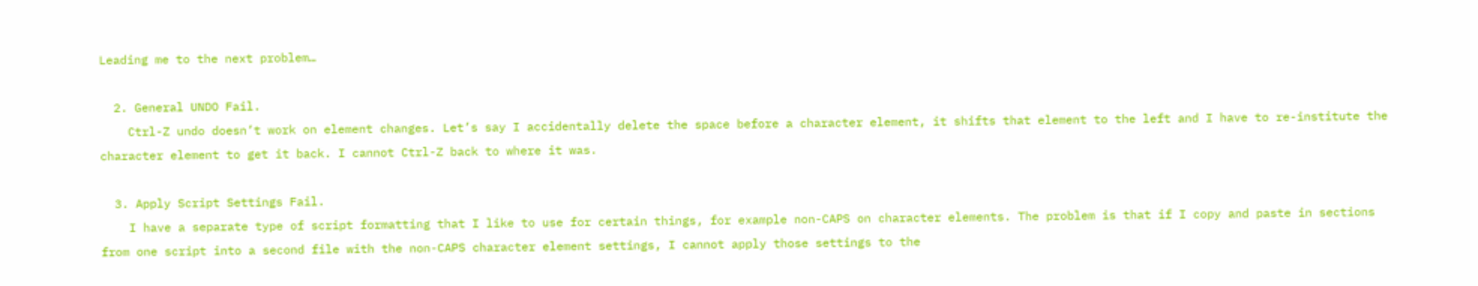Leading me to the next problem…

  2. General UNDO Fail.
    Ctrl-Z undo doesn’t work on element changes. Let’s say I accidentally delete the space before a character element, it shifts that element to the left and I have to re-institute the character element to get it back. I cannot Ctrl-Z back to where it was.

  3. Apply Script Settings Fail.
    I have a separate type of script formatting that I like to use for certain things, for example non-CAPS on character elements. The problem is that if I copy and paste in sections from one script into a second file with the non-CAPS character element settings, I cannot apply those settings to the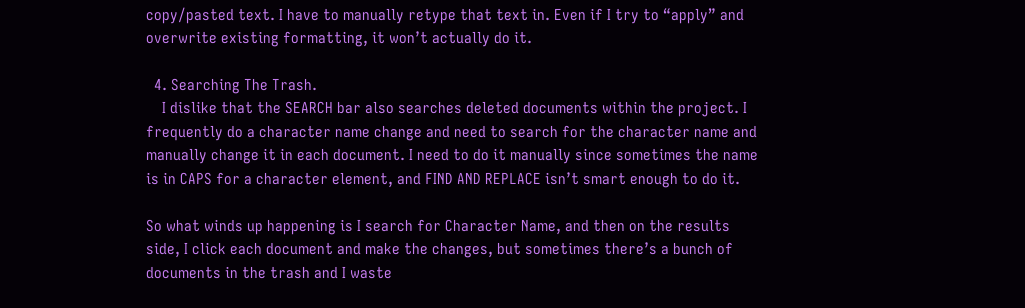copy/pasted text. I have to manually retype that text in. Even if I try to “apply” and overwrite existing formatting, it won’t actually do it.

  4. Searching The Trash.
    I dislike that the SEARCH bar also searches deleted documents within the project. I frequently do a character name change and need to search for the character name and manually change it in each document. I need to do it manually since sometimes the name is in CAPS for a character element, and FIND AND REPLACE isn’t smart enough to do it.

So what winds up happening is I search for Character Name, and then on the results side, I click each document and make the changes, but sometimes there’s a bunch of documents in the trash and I waste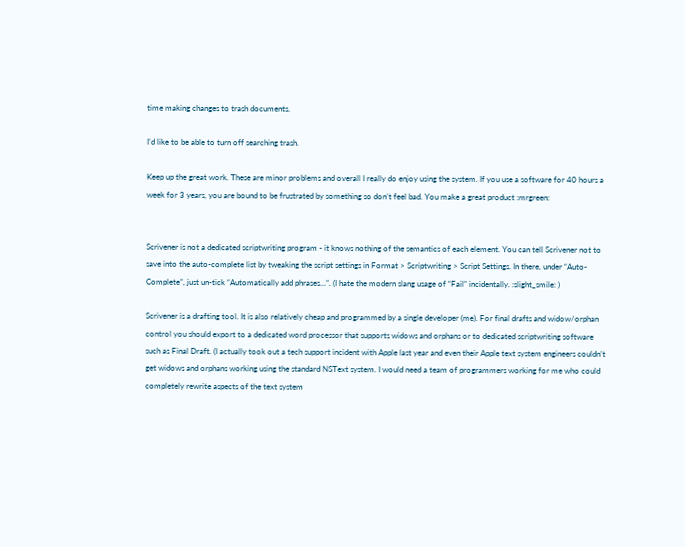time making changes to trash documents.

I’d like to be able to turn off searching trash.

Keep up the great work. These are minor problems and overall I really do enjoy using the system. If you use a software for 40 hours a week for 3 years, you are bound to be frustrated by something so don’t feel bad. You make a great product :mrgreen:


Scrivener is not a dedicated scriptwriting program - it knows nothing of the semantics of each element. You can tell Scrivener not to save into the auto-complete list by tweaking the script settings in Format > Scriptwriting > Script Settings. In there, under “Auto-Complete”, just un-tick “Automatically add phrases…”. (I hate the modern slang usage of “Fail” incidentally. :slight_smile: )

Scrivener is a drafting tool. It is also relatively cheap and programmed by a single developer (me). For final drafts and widow/orphan control you should export to a dedicated word processor that supports widows and orphans or to dedicated scriptwriting software such as Final Draft. (I actually took out a tech support incident with Apple last year and even their Apple text system engineers couldn’t get widows and orphans working using the standard NSText system. I would need a team of programmers working for me who could completely rewrite aspects of the text system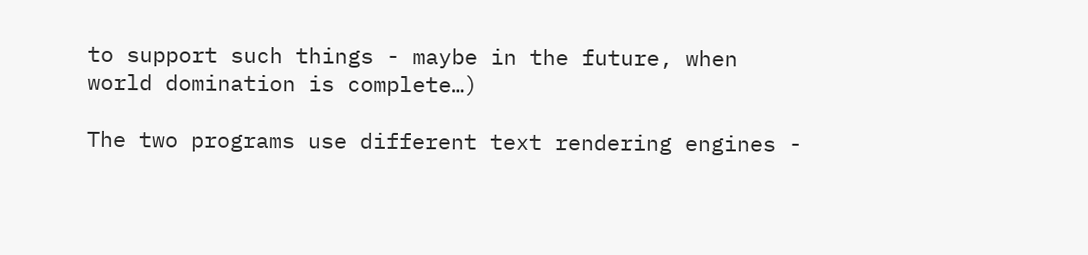to support such things - maybe in the future, when world domination is complete…)

The two programs use different text rendering engines -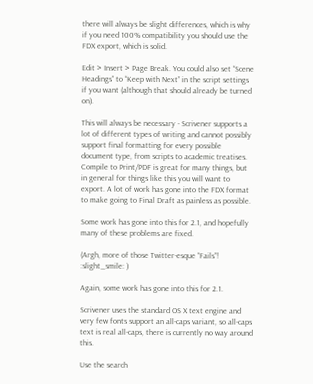there will always be slight differences, which is why if you need 100% compatibility you should use the FDX export, which is solid.

Edit > Insert > Page Break. You could also set “Scene Headings” to “Keep with Next” in the script settings if you want (although that should already be turned on).

This will always be necessary - Scrivener supports a lot of different types of writing and cannot possibly support final formatting for every possible document type, from scripts to academic treatises. Compile to Print/PDF is great for many things, but in general for things like this you will want to export. A lot of work has gone into the FDX format to make going to Final Draft as painless as possible.

Some work has gone into this for 2.1, and hopefully many of these problems are fixed.

(Argh, more of those Twitter-esque “Fails”! :slight_smile: )

Again, some work has gone into this for 2.1.

Scrivener uses the standard OS X text engine and very few fonts support an all-caps variant, so all-caps text is real all-caps, there is currently no way around this.

Use the search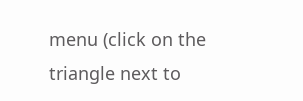menu (click on the triangle next to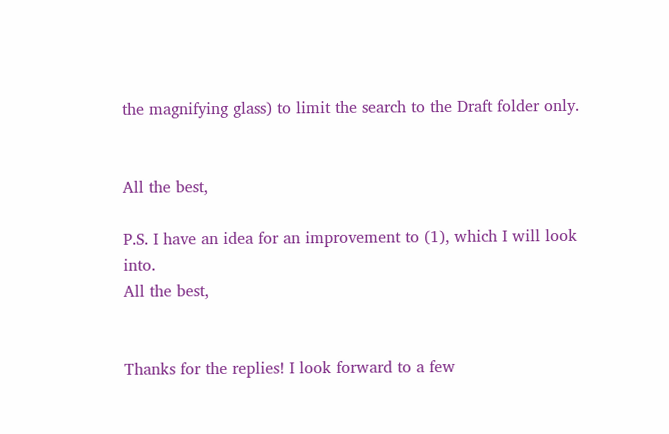the magnifying glass) to limit the search to the Draft folder only.


All the best,

P.S. I have an idea for an improvement to (1), which I will look into.
All the best,


Thanks for the replies! I look forward to a few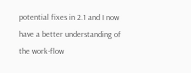potential fixes in 2.1 and I now have a better understanding of the work-flow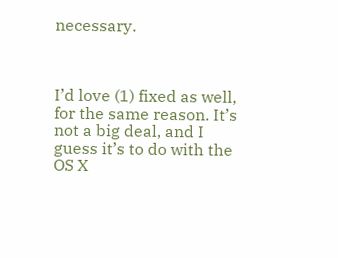necessary.



I’d love (1) fixed as well, for the same reason. It’s not a big deal, and I guess it’s to do with the OS X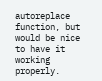autoreplace function, but would be nice to have it working properly.